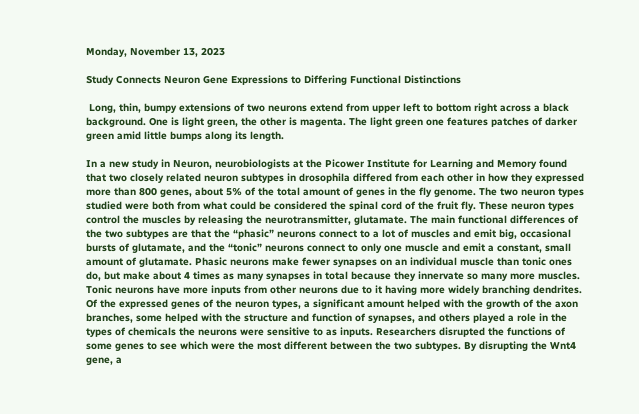Monday, November 13, 2023

Study Connects Neuron Gene Expressions to Differing Functional Distinctions

 Long, thin, bumpy extensions of two neurons extend from upper left to bottom right across a black background. One is light green, the other is magenta. The light green one features patches of darker green amid little bumps along its length.

In a new study in Neuron, neurobiologists at the Picower Institute for Learning and Memory found that two closely related neuron subtypes in drosophila differed from each other in how they expressed more than 800 genes, about 5% of the total amount of genes in the fly genome. The two neuron types studied were both from what could be considered the spinal cord of the fruit fly. These neuron types control the muscles by releasing the neurotransmitter, glutamate. The main functional differences of the two subtypes are that the “phasic” neurons connect to a lot of muscles and emit big, occasional bursts of glutamate, and the “tonic” neurons connect to only one muscle and emit a constant, small amount of glutamate. Phasic neurons make fewer synapses on an individual muscle than tonic ones do, but make about 4 times as many synapses in total because they innervate so many more muscles. Tonic neurons have more inputs from other neurons due to it having more widely branching dendrites. Of the expressed genes of the neuron types, a significant amount helped with the growth of the axon branches, some helped with the structure and function of synapses, and others played a role in the types of chemicals the neurons were sensitive to as inputs. Researchers disrupted the functions of some genes to see which were the most different between the two subtypes. By disrupting the Wnt4 gene, a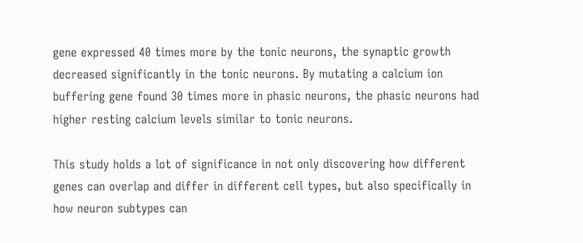gene expressed 40 times more by the tonic neurons, the synaptic growth decreased significantly in the tonic neurons. By mutating a calcium ion buffering gene found 30 times more in phasic neurons, the phasic neurons had higher resting calcium levels similar to tonic neurons.

This study holds a lot of significance in not only discovering how different genes can overlap and differ in different cell types, but also specifically in how neuron subtypes can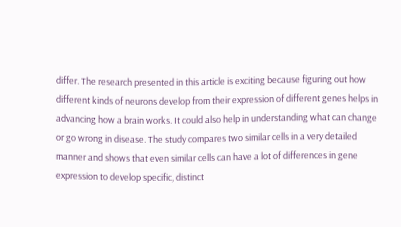differ. The research presented in this article is exciting because figuring out how different kinds of neurons develop from their expression of different genes helps in advancing how a brain works. It could also help in understanding what can change or go wrong in disease. The study compares two similar cells in a very detailed manner and shows that even similar cells can have a lot of differences in gene expression to develop specific, distinct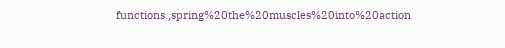functions.,spring%20the%20muscles%20into%20action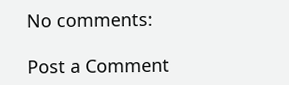No comments:

Post a Comment